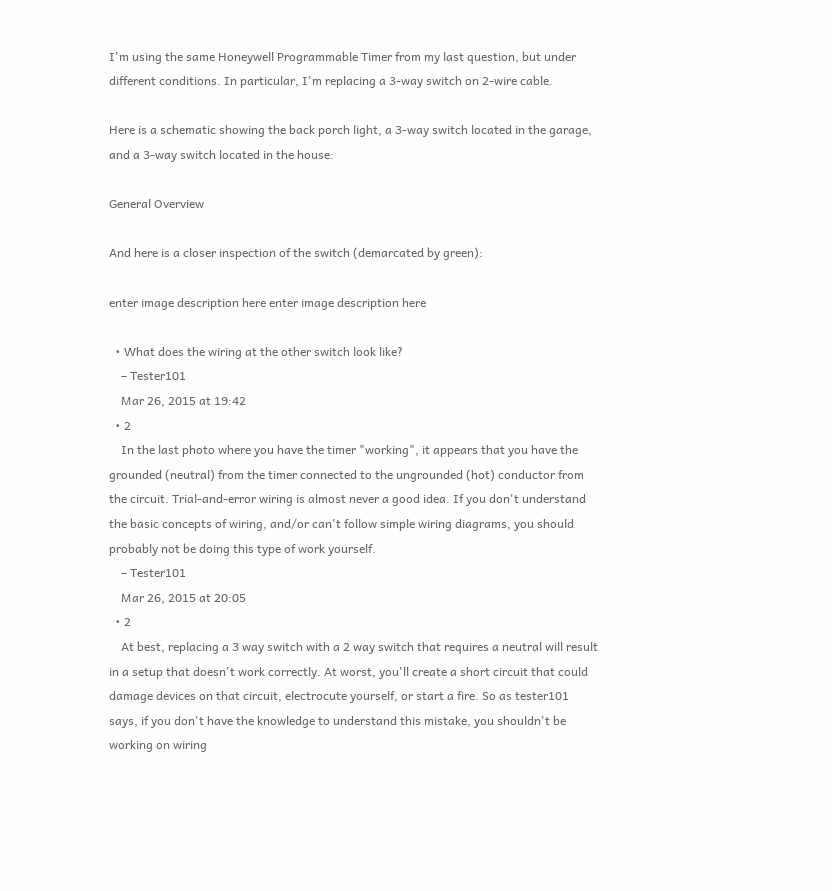I'm using the same Honeywell Programmable Timer from my last question, but under different conditions. In particular, I'm replacing a 3-way switch on 2-wire cable.

Here is a schematic showing the back porch light, a 3-way switch located in the garage, and a 3-way switch located in the house:

General Overview

And here is a closer inspection of the switch (demarcated by green):

enter image description here enter image description here

  • What does the wiring at the other switch look like?
    – Tester101
    Mar 26, 2015 at 19:42
  • 2
    In the last photo where you have the timer "working", it appears that you have the grounded (neutral) from the timer connected to the ungrounded (hot) conductor from the circuit. Trial-and-error wiring is almost never a good idea. If you don't understand the basic concepts of wiring, and/or can't follow simple wiring diagrams, you should probably not be doing this type of work yourself.
    – Tester101
    Mar 26, 2015 at 20:05
  • 2
    At best, replacing a 3 way switch with a 2 way switch that requires a neutral will result in a setup that doesn't work correctly. At worst, you'll create a short circuit that could damage devices on that circuit, electrocute yourself, or start a fire. So as tester101 says, if you don't have the knowledge to understand this mistake, you shouldn't be working on wiring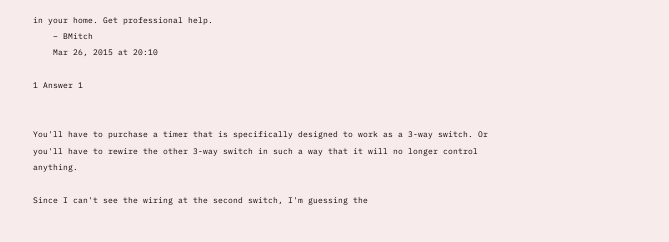in your home. Get professional help.
    – BMitch
    Mar 26, 2015 at 20:10

1 Answer 1


You'll have to purchase a timer that is specifically designed to work as a 3-way switch. Or you'll have to rewire the other 3-way switch in such a way that it will no longer control anything.

Since I can't see the wiring at the second switch, I'm guessing the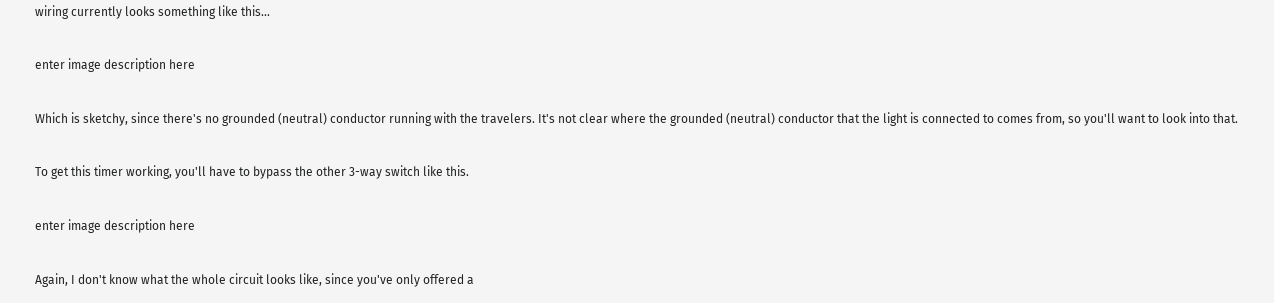wiring currently looks something like this...

enter image description here

Which is sketchy, since there's no grounded (neutral) conductor running with the travelers. It's not clear where the grounded (neutral) conductor that the light is connected to comes from, so you'll want to look into that.

To get this timer working, you'll have to bypass the other 3-way switch like this.

enter image description here

Again, I don't know what the whole circuit looks like, since you've only offered a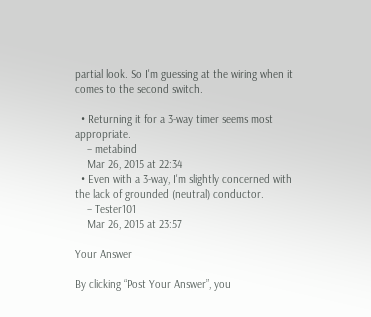partial look. So I'm guessing at the wiring when it comes to the second switch.

  • Returning it for a 3-way timer seems most appropriate.
    – metabind
    Mar 26, 2015 at 22:34
  • Even with a 3-way, I'm slightly concerned with the lack of grounded (neutral) conductor.
    – Tester101
    Mar 26, 2015 at 23:57

Your Answer

By clicking “Post Your Answer”, you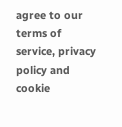agree to our terms of service, privacy policy and cookie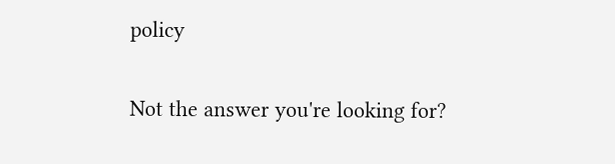policy

Not the answer you're looking for?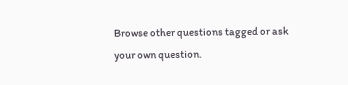Browse other questions tagged or ask your own question.